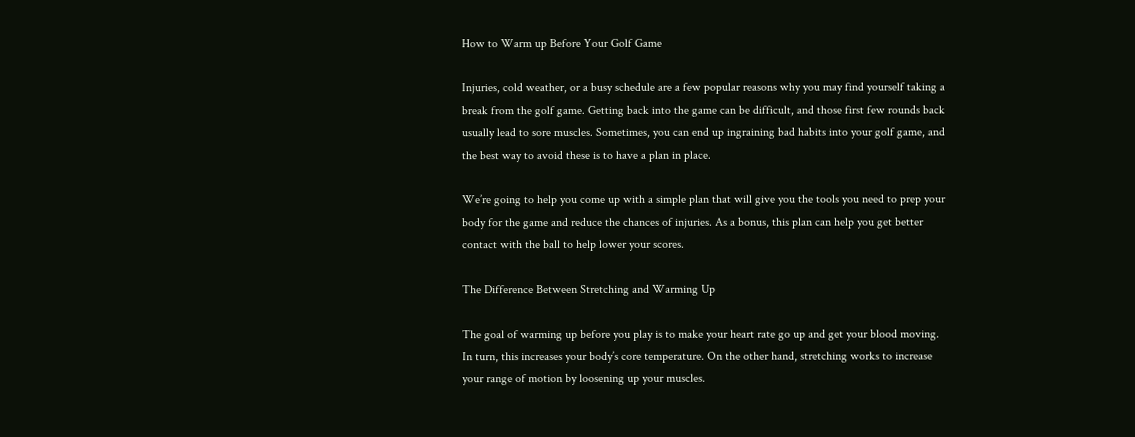How to Warm up Before Your Golf Game

Injuries, cold weather, or a busy schedule are a few popular reasons why you may find yourself taking a break from the golf game. Getting back into the game can be difficult, and those first few rounds back usually lead to sore muscles. Sometimes, you can end up ingraining bad habits into your golf game, and the best way to avoid these is to have a plan in place.

We’re going to help you come up with a simple plan that will give you the tools you need to prep your body for the game and reduce the chances of injuries. As a bonus, this plan can help you get better contact with the ball to help lower your scores.

The Difference Between Stretching and Warming Up

The goal of warming up before you play is to make your heart rate go up and get your blood moving. In turn, this increases your body’s core temperature. On the other hand, stretching works to increase your range of motion by loosening up your muscles.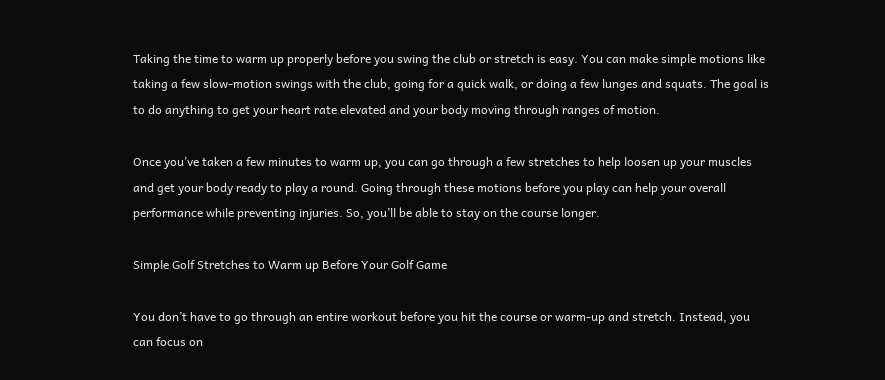Taking the time to warm up properly before you swing the club or stretch is easy. You can make simple motions like taking a few slow-motion swings with the club, going for a quick walk, or doing a few lunges and squats. The goal is to do anything to get your heart rate elevated and your body moving through ranges of motion.

Once you’ve taken a few minutes to warm up, you can go through a few stretches to help loosen up your muscles and get your body ready to play a round. Going through these motions before you play can help your overall performance while preventing injuries. So, you’ll be able to stay on the course longer.

Simple Golf Stretches to Warm up Before Your Golf Game

You don’t have to go through an entire workout before you hit the course or warm-up and stretch. Instead, you can focus on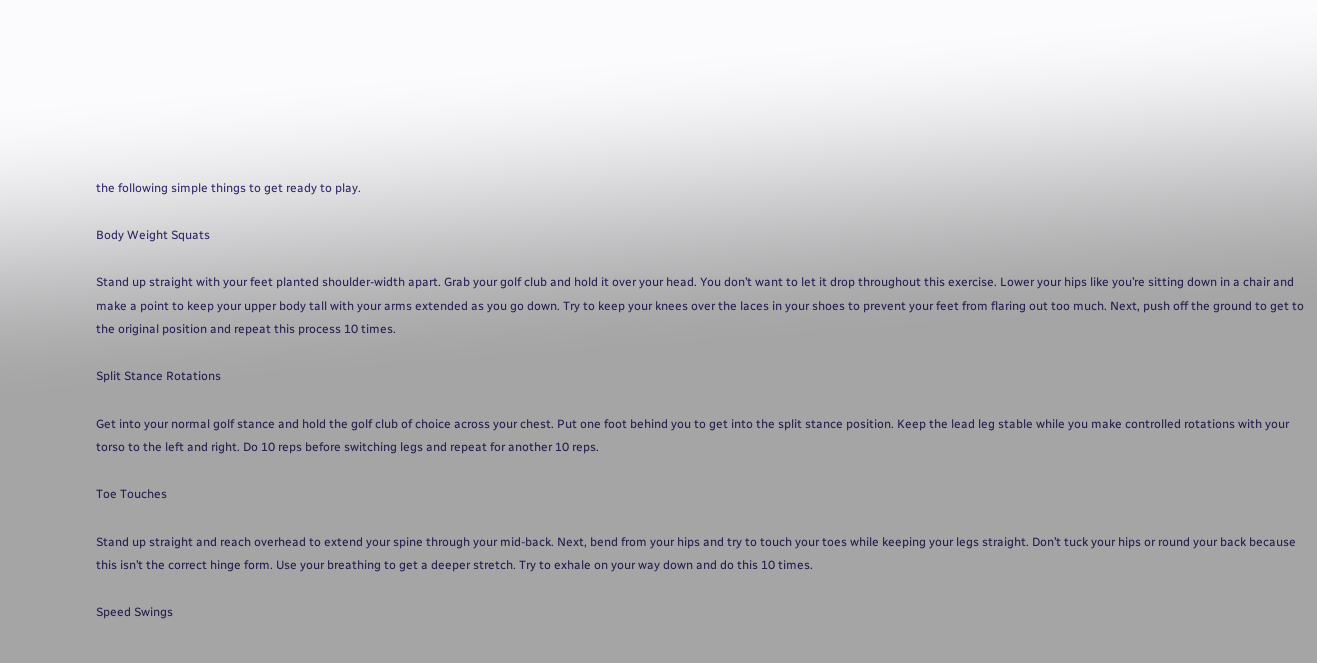the following simple things to get ready to play.

Body Weight Squats

Stand up straight with your feet planted shoulder-width apart. Grab your golf club and hold it over your head. You don’t want to let it drop throughout this exercise. Lower your hips like you’re sitting down in a chair and make a point to keep your upper body tall with your arms extended as you go down. Try to keep your knees over the laces in your shoes to prevent your feet from flaring out too much. Next, push off the ground to get to the original position and repeat this process 10 times.

Split Stance Rotations

Get into your normal golf stance and hold the golf club of choice across your chest. Put one foot behind you to get into the split stance position. Keep the lead leg stable while you make controlled rotations with your torso to the left and right. Do 10 reps before switching legs and repeat for another 10 reps.

Toe Touches

Stand up straight and reach overhead to extend your spine through your mid-back. Next, bend from your hips and try to touch your toes while keeping your legs straight. Don’t tuck your hips or round your back because this isn’t the correct hinge form. Use your breathing to get a deeper stretch. Try to exhale on your way down and do this 10 times.

Speed Swings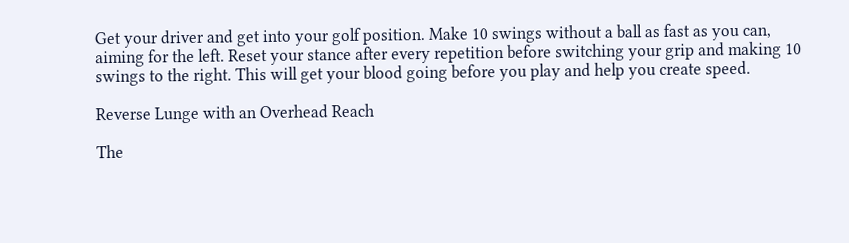Get your driver and get into your golf position. Make 10 swings without a ball as fast as you can, aiming for the left. Reset your stance after every repetition before switching your grip and making 10 swings to the right. This will get your blood going before you play and help you create speed.

Reverse Lunge with an Overhead Reach

The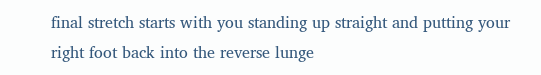final stretch starts with you standing up straight and putting your right foot back into the reverse lunge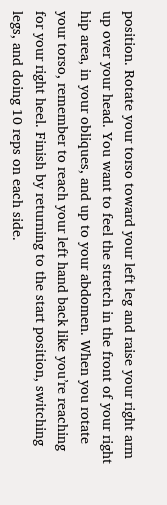position. Rotate your torso toward your left leg and raise your right arm up over your head. You want to feel the stretch in the front of your right hip area, in your obliques, and up to your abdomen. When you rotate your torso, remember to reach your left hand back like you’re reaching for your right heel. Finish by returning to the start position, switching legs, and doing 10 reps on each side.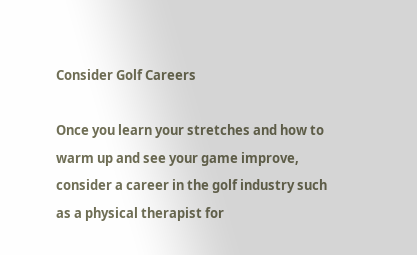Consider Golf Careers

Once you learn your stretches and how to warm up and see your game improve, consider a career in the golf industry such as a physical therapist for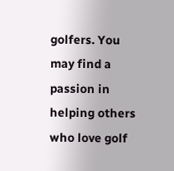golfers. You may find a passion in helping others who love golf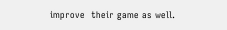improve  their game as well.